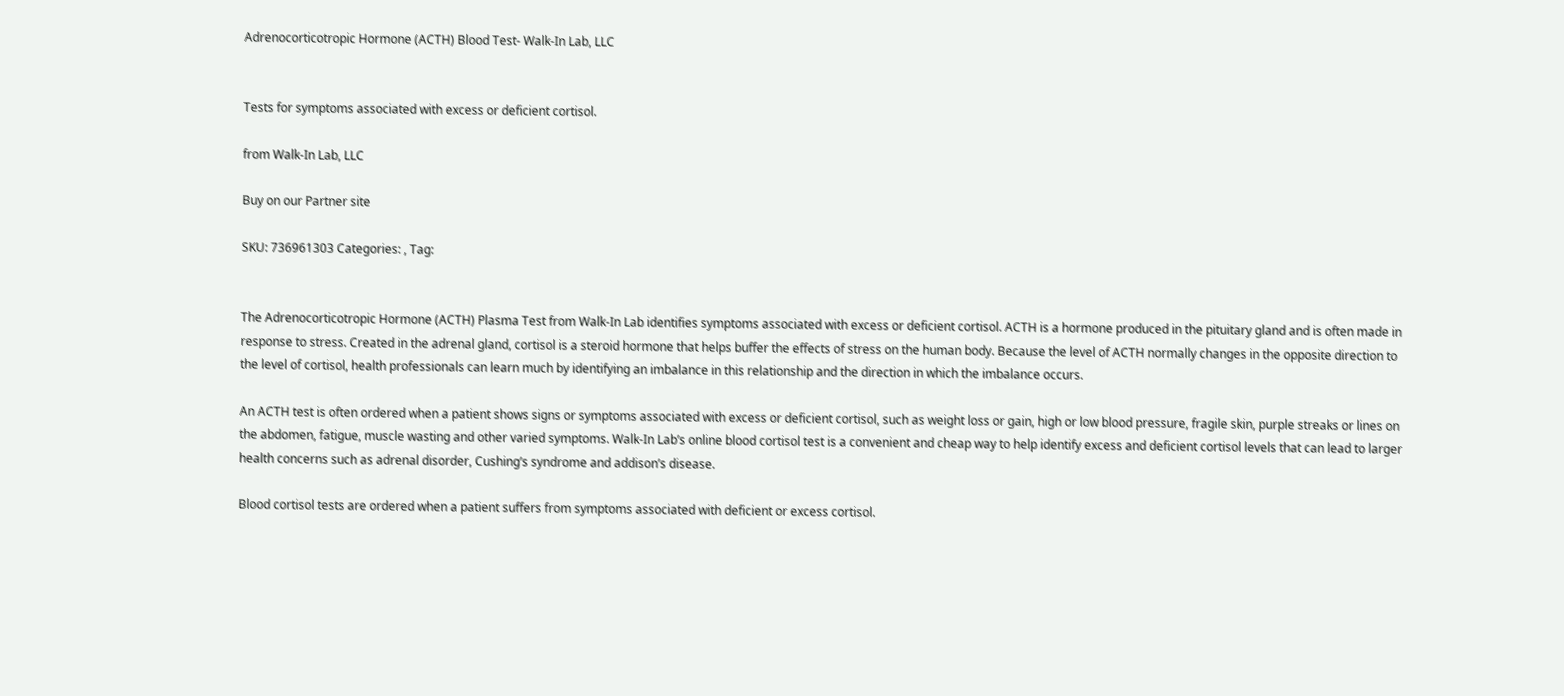Adrenocorticotropic Hormone (ACTH) Blood Test- Walk-In Lab, LLC


Tests for symptoms associated with excess or deficient cortisol.

from Walk-In Lab, LLC

Buy on our Partner site

SKU: 736961303 Categories: , Tag:


The Adrenocorticotropic Hormone (ACTH) Plasma Test from Walk-In Lab identifies symptoms associated with excess or deficient cortisol. ACTH is a hormone produced in the pituitary gland and is often made in response to stress. Created in the adrenal gland, cortisol is a steroid hormone that helps buffer the effects of stress on the human body. Because the level of ACTH normally changes in the opposite direction to the level of cortisol, health professionals can learn much by identifying an imbalance in this relationship and the direction in which the imbalance occurs.

An ACTH test is often ordered when a patient shows signs or symptoms associated with excess or deficient cortisol, such as weight loss or gain, high or low blood pressure, fragile skin, purple streaks or lines on the abdomen, fatigue, muscle wasting and other varied symptoms. Walk-In Lab’s online blood cortisol test is a convenient and cheap way to help identify excess and deficient cortisol levels that can lead to larger health concerns such as adrenal disorder, Cushing’s syndrome and addison’s disease.

Blood cortisol tests are ordered when a patient suffers from symptoms associated with deficient or excess cortisol.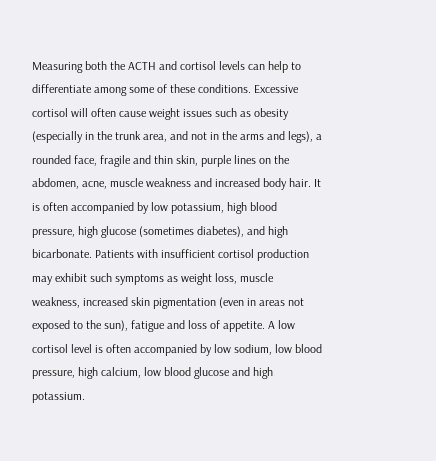Measuring both the ACTH and cortisol levels can help to differentiate among some of these conditions. Excessive cortisol will often cause weight issues such as obesity (especially in the trunk area, and not in the arms and legs), a rounded face, fragile and thin skin, purple lines on the abdomen, acne, muscle weakness and increased body hair. It is often accompanied by low potassium, high blood pressure, high glucose (sometimes diabetes), and high bicarbonate. Patients with insufficient cortisol production may exhibit such symptoms as weight loss, muscle weakness, increased skin pigmentation (even in areas not exposed to the sun), fatigue and loss of appetite. A low cortisol level is often accompanied by low sodium, low blood pressure, high calcium, low blood glucose and high potassium.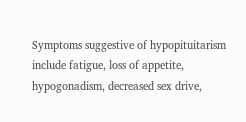Symptoms suggestive of hypopituitarism include fatigue, loss of appetite, hypogonadism, decreased sex drive,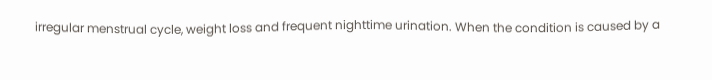irregular menstrual cycle, weight loss and frequent nighttime urination. When the condition is caused by a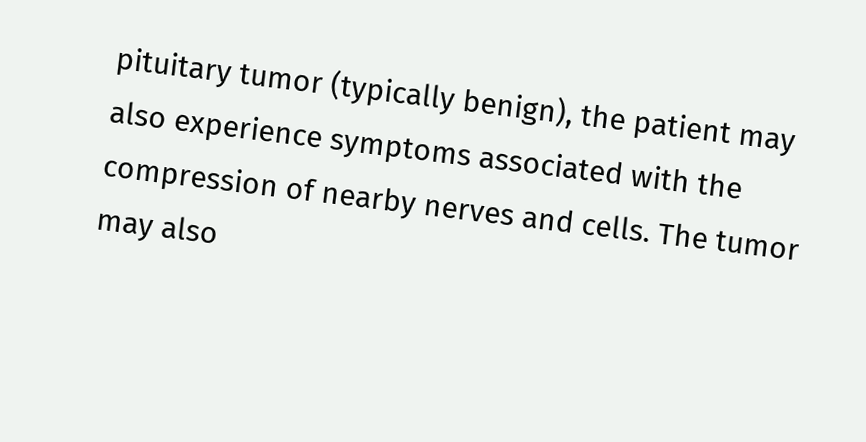pituitary tumor (typically benign), the patient may also experience symptoms associated with the compression of nearby nerves and cells. The tumor may also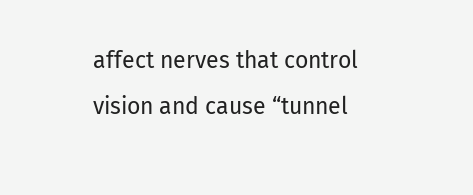affect nerves that control vision and cause “tunnel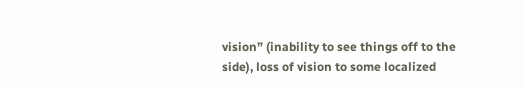vision” (inability to see things off to the side), loss of vision to some localized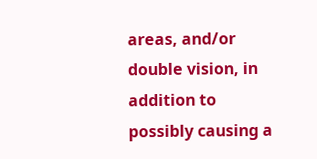areas, and/or double vision, in addition to possibly causing a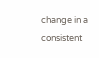change in a consistent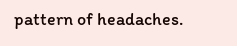pattern of headaches.